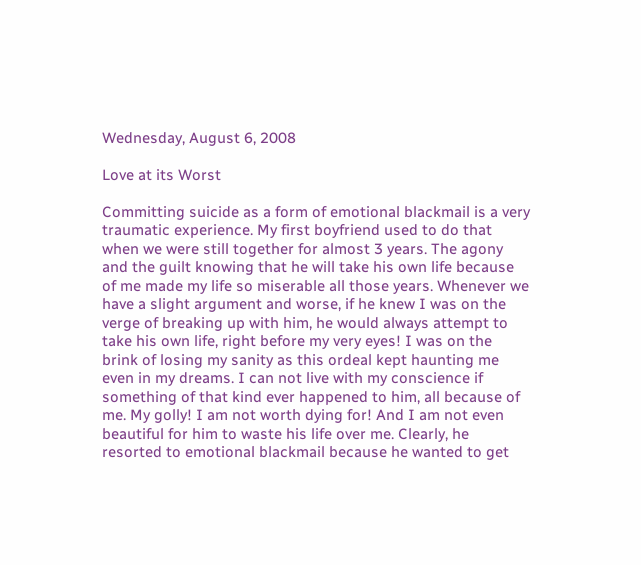Wednesday, August 6, 2008

Love at its Worst

Committing suicide as a form of emotional blackmail is a very traumatic experience. My first boyfriend used to do that when we were still together for almost 3 years. The agony and the guilt knowing that he will take his own life because of me made my life so miserable all those years. Whenever we have a slight argument and worse, if he knew I was on the verge of breaking up with him, he would always attempt to take his own life, right before my very eyes! I was on the brink of losing my sanity as this ordeal kept haunting me even in my dreams. I can not live with my conscience if something of that kind ever happened to him, all because of me. My golly! I am not worth dying for! And I am not even beautiful for him to waste his life over me. Clearly, he resorted to emotional blackmail because he wanted to get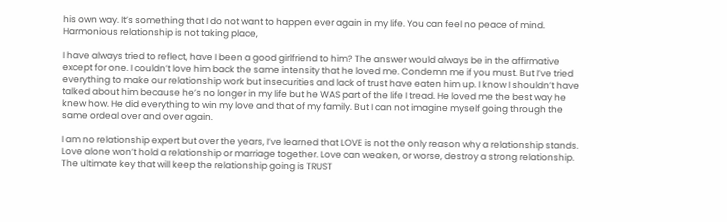his own way. It’s something that I do not want to happen ever again in my life. You can feel no peace of mind. Harmonious relationship is not taking place,

I have always tried to reflect, have I been a good girlfriend to him? The answer would always be in the affirmative except for one. I couldn’t love him back the same intensity that he loved me. Condemn me if you must. But I’ve tried everything to make our relationship work but insecurities and lack of trust have eaten him up. I know I shouldn’t have talked about him because he’s no longer in my life but he WAS part of the life I tread. He loved me the best way he knew how. He did everything to win my love and that of my family. But I can not imagine myself going through the same ordeal over and over again.

I am no relationship expert but over the years, I’ve learned that LOVE is not the only reason why a relationship stands. Love alone won’t hold a relationship or marriage together. Love can weaken, or worse, destroy a strong relationship. The ultimate key that will keep the relationship going is TRUST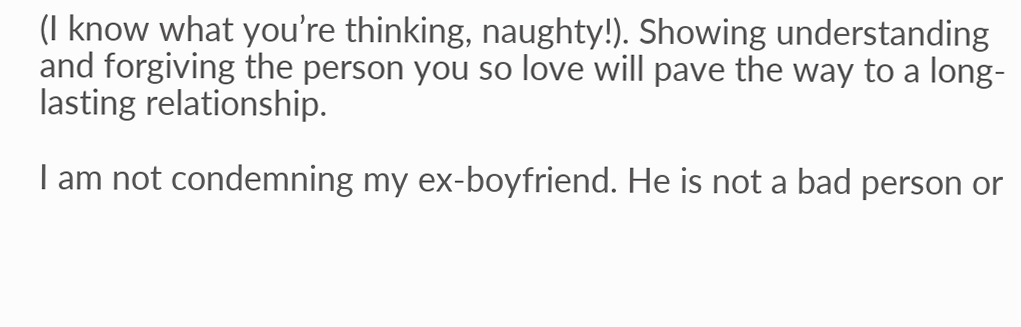(I know what you’re thinking, naughty!). Showing understanding and forgiving the person you so love will pave the way to a long-lasting relationship.

I am not condemning my ex-boyfriend. He is not a bad person or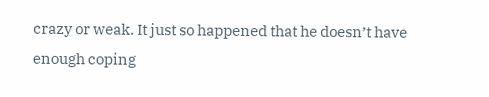crazy or weak. It just so happened that he doesn’t have enough coping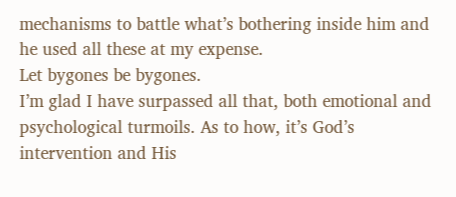mechanisms to battle what’s bothering inside him and he used all these at my expense.
Let bygones be bygones.
I’m glad I have surpassed all that, both emotional and psychological turmoils. As to how, it’s God’s intervention and His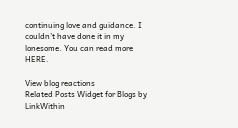continuing love and guidance. I couldn’t have done it in my lonesome. You can read more HERE.

View blog reactions
Related Posts Widget for Blogs by LinkWithin